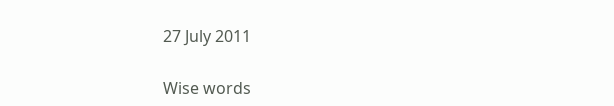27 July 2011

Wise words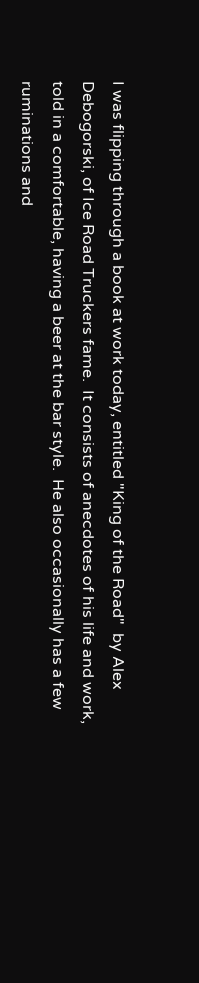I was flipping through a book at work today, entitled "King of the Road"  by Alex Debogorski, of Ice Road Truckers fame.  It consists of anecdotes of his life and work, told in a comfortable, having a beer at the bar style.  He also occasionally has a few ruminations and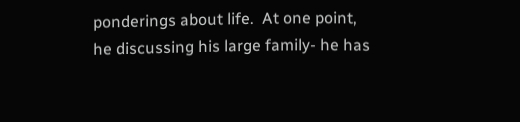ponderings about life.  At one point, he discussing his large family- he has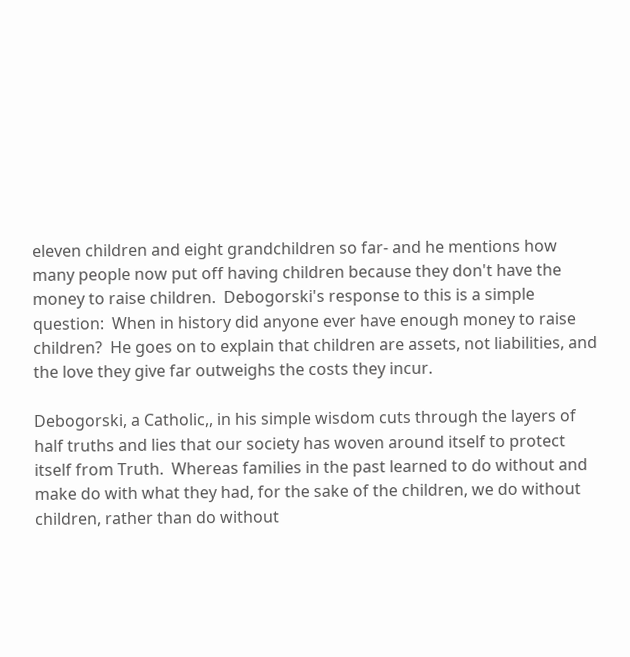eleven children and eight grandchildren so far- and he mentions how many people now put off having children because they don't have the money to raise children.  Debogorski's response to this is a simple question:  When in history did anyone ever have enough money to raise children?  He goes on to explain that children are assets, not liabilities, and the love they give far outweighs the costs they incur.

Debogorski, a Catholic,, in his simple wisdom cuts through the layers of half truths and lies that our society has woven around itself to protect itself from Truth.  Whereas families in the past learned to do without and make do with what they had, for the sake of the children, we do without children, rather than do without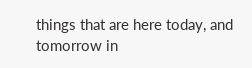things that are here today, and tomorrow in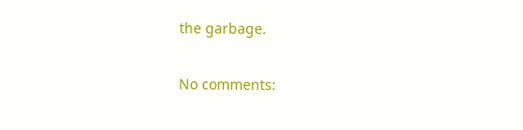the garbage.

No comments: